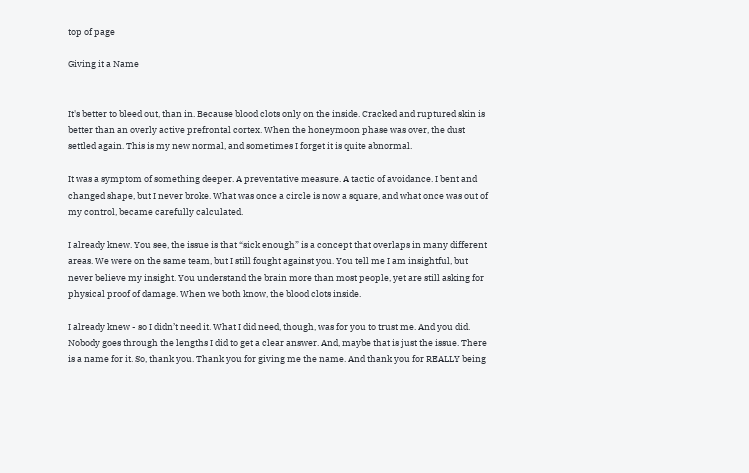top of page

Giving it a Name


It's better to bleed out, than in. Because blood clots only on the inside. Cracked and ruptured skin is better than an overly active prefrontal cortex. When the honeymoon phase was over, the dust settled again. This is my new normal, and sometimes I forget it is quite abnormal.

It was a symptom of something deeper. A preventative measure. A tactic of avoidance. I bent and changed shape, but I never broke. What was once a circle is now a square, and what once was out of my control, became carefully calculated.

I already knew. You see, the issue is that “sick enough” is a concept that overlaps in many different areas. We were on the same team, but I still fought against you. You tell me I am insightful, but never believe my insight. You understand the brain more than most people, yet are still asking for physical proof of damage. When we both know, the blood clots inside.

I already knew - so I didn’t need it. What I did need, though, was for you to trust me. And you did. Nobody goes through the lengths I did to get a clear answer. And, maybe that is just the issue. There is a name for it. So, thank you. Thank you for giving me the name. And thank you for REALLY being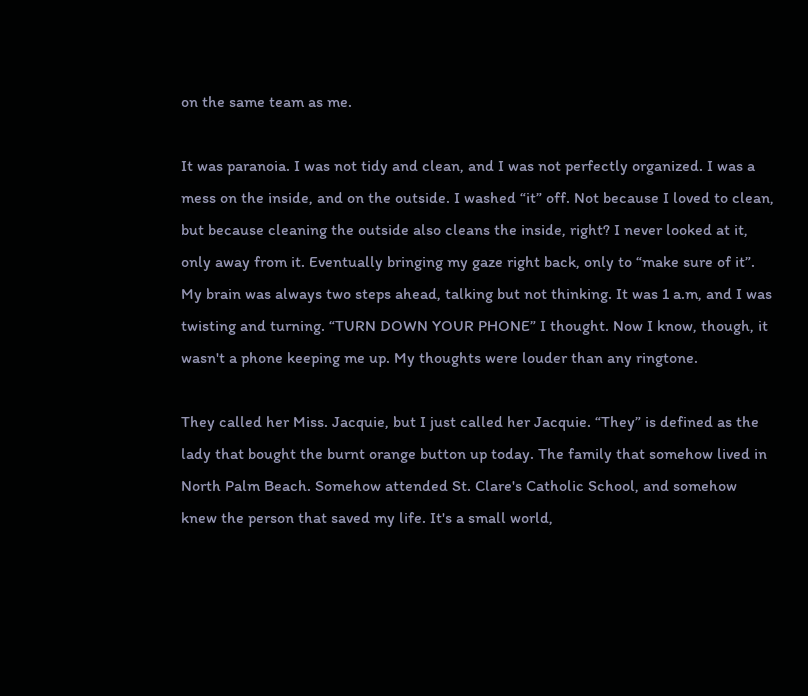on the same team as me.

It was paranoia. I was not tidy and clean, and I was not perfectly organized. I was a mess on the inside, and on the outside. I washed “it” off. Not because I loved to clean, but because cleaning the outside also cleans the inside, right? I never looked at it, only away from it. Eventually bringing my gaze right back, only to “make sure of it”. My brain was always two steps ahead, talking but not thinking. It was 1 a.m, and I was twisting and turning. “TURN DOWN YOUR PHONE” I thought. Now I know, though, it wasn't a phone keeping me up. My thoughts were louder than any ringtone.

They called her Miss. Jacquie, but I just called her Jacquie. “They” is defined as the lady that bought the burnt orange button up today. The family that somehow lived in North Palm Beach. Somehow attended St. Clare's Catholic School, and somehow knew the person that saved my life. It's a small world,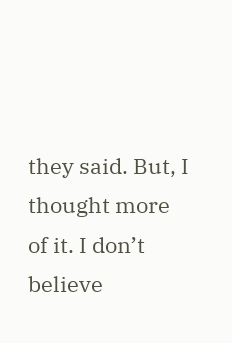they said. But, I thought more of it. I don’t believe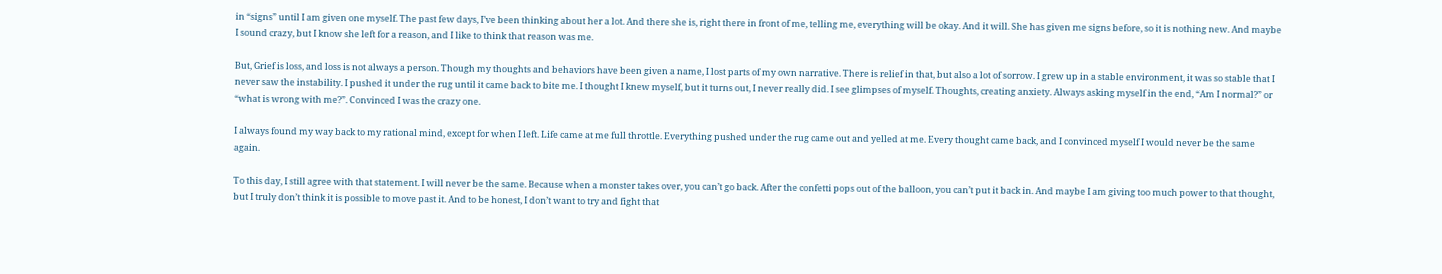in “signs” until I am given one myself. The past few days, I’ve been thinking about her a lot. And there she is, right there in front of me, telling me, everything will be okay. And it will. She has given me signs before, so it is nothing new. And maybe I sound crazy, but I know she left for a reason, and I like to think that reason was me.

But, Grief is loss, and loss is not always a person. Though my thoughts and behaviors have been given a name, I lost parts of my own narrative. There is relief in that, but also a lot of sorrow. I grew up in a stable environment, it was so stable that I never saw the instability. I pushed it under the rug until it came back to bite me. I thought I knew myself, but it turns out, I never really did. I see glimpses of myself. Thoughts, creating anxiety. Always asking myself in the end, “Am I normal?” or “what is wrong with me?”. Convinced I was the crazy one.

I always found my way back to my rational mind, except for when I left. Life came at me full throttle. Everything pushed under the rug came out and yelled at me. Every thought came back, and I convinced myself I would never be the same again.

To this day, I still agree with that statement. I will never be the same. Because when a monster takes over, you can’t go back. After the confetti pops out of the balloon, you can’t put it back in. And maybe I am giving too much power to that thought, but I truly don’t think it is possible to move past it. And to be honest, I don’t want to try and fight that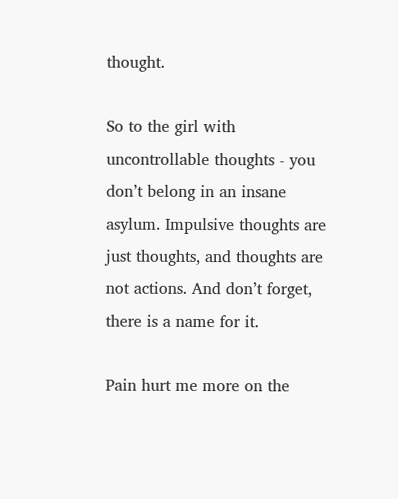thought.

So to the girl with uncontrollable thoughts - you don’t belong in an insane asylum. Impulsive thoughts are just thoughts, and thoughts are not actions. And don’t forget, there is a name for it.

Pain hurt me more on the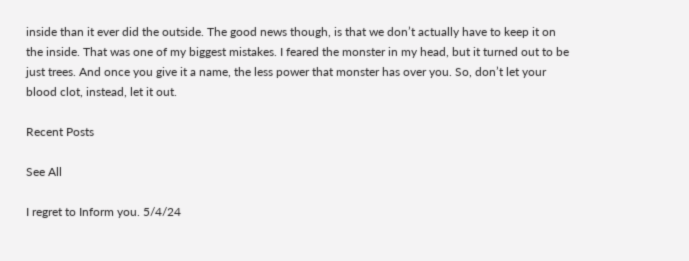inside than it ever did the outside. The good news though, is that we don’t actually have to keep it on the inside. That was one of my biggest mistakes. I feared the monster in my head, but it turned out to be just trees. And once you give it a name, the less power that monster has over you. So, don’t let your blood clot, instead, let it out.

Recent Posts

See All

I regret to Inform you. 5/4/24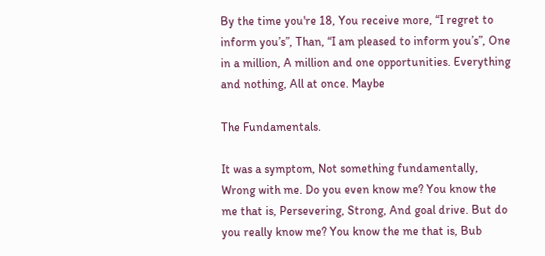By the time you're 18, You receive more, “I regret to inform you’s”, Than, “I am pleased to inform you’s”, One in a million, A million and one opportunities. Everything and nothing, All at once. Maybe

The Fundamentals.

It was a symptom, Not something fundamentally, Wrong with me. Do you even know me? You know the me that is, Persevering, Strong, And goal drive. But do you really know me? You know the me that is, Bub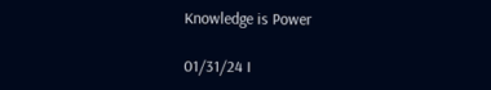Knowledge is Power

01/31/24 I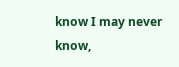know I may never know,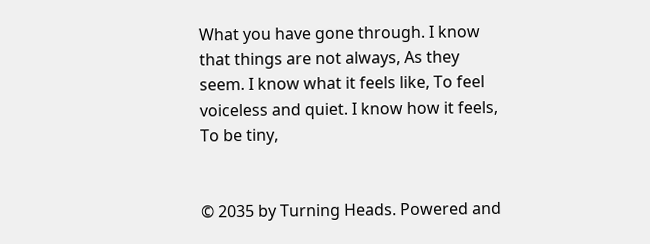What you have gone through. I know that things are not always, As they seem. I know what it feels like, To feel voiceless and quiet. I know how it feels, To be tiny,


© 2035 by Turning Heads. Powered and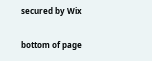secured by Wix

bottom of page